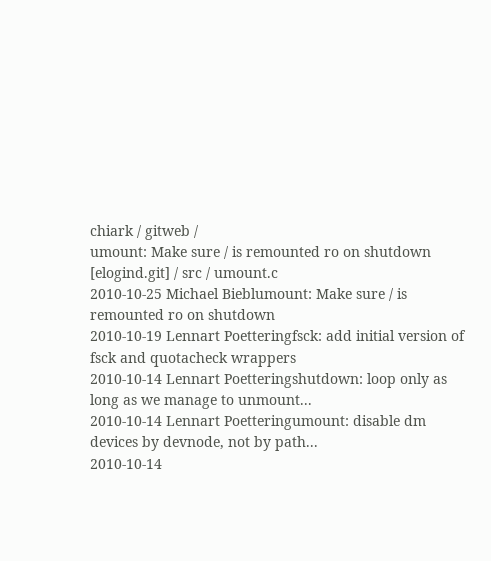chiark / gitweb /
umount: Make sure / is remounted ro on shutdown
[elogind.git] / src / umount.c
2010-10-25 Michael Bieblumount: Make sure / is remounted ro on shutdown
2010-10-19 Lennart Poetteringfsck: add initial version of fsck and quotacheck wrappers
2010-10-14 Lennart Poetteringshutdown: loop only as long as we manage to unmount...
2010-10-14 Lennart Poetteringumount: disable dm devices by devnode, not by path...
2010-10-14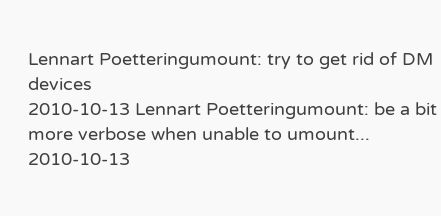Lennart Poetteringumount: try to get rid of DM devices
2010-10-13 Lennart Poetteringumount: be a bit more verbose when unable to umount...
2010-10-13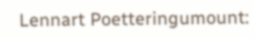Lennart Poetteringumount: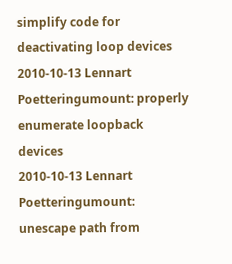simplify code for deactivating loop devices
2010-10-13 Lennart Poetteringumount: properly enumerate loopback devices
2010-10-13 Lennart Poetteringumount: unescape path from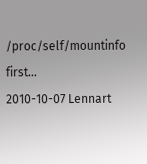/proc/self/mountinfo first...
2010-10-07 Lennart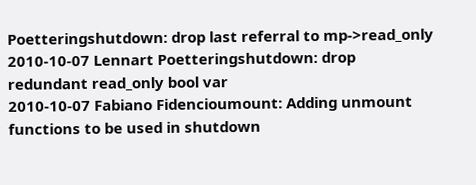Poetteringshutdown: drop last referral to mp->read_only
2010-10-07 Lennart Poetteringshutdown: drop redundant read_only bool var
2010-10-07 Fabiano Fidencioumount: Adding unmount functions to be used in shutdown